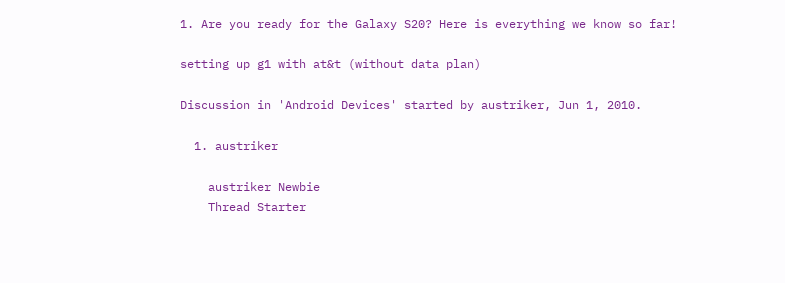1. Are you ready for the Galaxy S20? Here is everything we know so far!

setting up g1 with at&t (without data plan)

Discussion in 'Android Devices' started by austriker, Jun 1, 2010.

  1. austriker

    austriker Newbie
    Thread Starter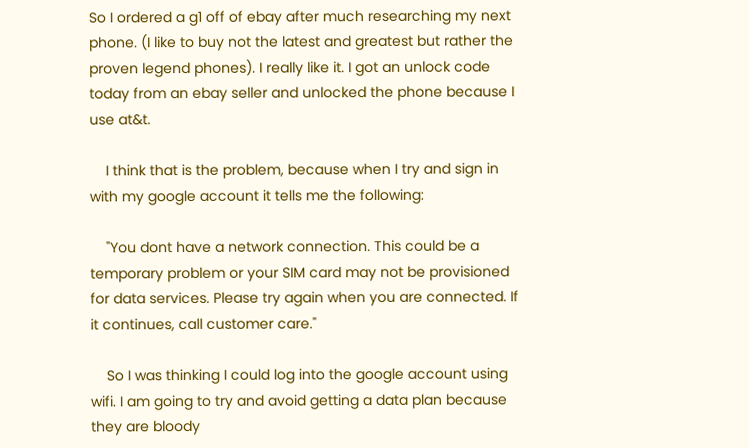So I ordered a g1 off of ebay after much researching my next phone. (I like to buy not the latest and greatest but rather the proven legend phones). I really like it. I got an unlock code today from an ebay seller and unlocked the phone because I use at&t.

    I think that is the problem, because when I try and sign in with my google account it tells me the following:

    "You dont have a network connection. This could be a temporary problem or your SIM card may not be provisioned for data services. Please try again when you are connected. If it continues, call customer care."

    So I was thinking I could log into the google account using wifi. I am going to try and avoid getting a data plan because they are bloody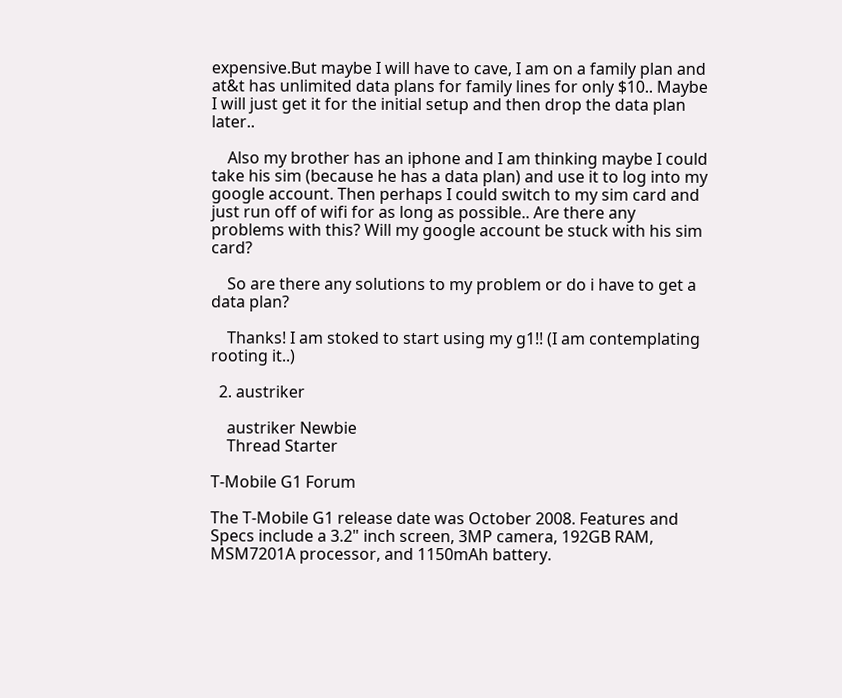expensive.But maybe I will have to cave, I am on a family plan and at&t has unlimited data plans for family lines for only $10.. Maybe I will just get it for the initial setup and then drop the data plan later..

    Also my brother has an iphone and I am thinking maybe I could take his sim (because he has a data plan) and use it to log into my google account. Then perhaps I could switch to my sim card and just run off of wifi for as long as possible.. Are there any problems with this? Will my google account be stuck with his sim card?

    So are there any solutions to my problem or do i have to get a data plan?

    Thanks! I am stoked to start using my g1!! (I am contemplating rooting it..)

  2. austriker

    austriker Newbie
    Thread Starter

T-Mobile G1 Forum

The T-Mobile G1 release date was October 2008. Features and Specs include a 3.2" inch screen, 3MP camera, 192GB RAM, MSM7201A processor, and 1150mAh battery.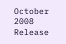October 2008
Release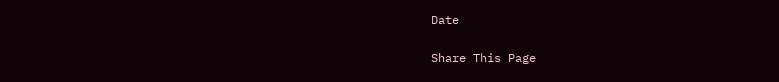Date

Share This Page